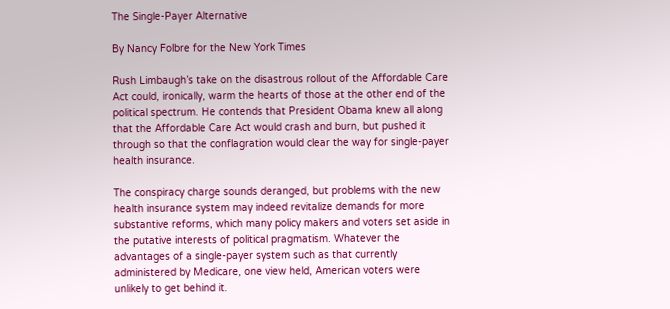The Single-Payer Alternative

By Nancy Folbre for the New York Times

Rush Limbaugh’s take on the disastrous rollout of the Affordable Care Act could, ironically, warm the hearts of those at the other end of the political spectrum. He contends that President Obama knew all along that the Affordable Care Act would crash and burn, but pushed it through so that the conflagration would clear the way for single-payer health insurance.

The conspiracy charge sounds deranged, but problems with the new health insurance system may indeed revitalize demands for more substantive reforms, which many policy makers and voters set aside in the putative interests of political pragmatism. Whatever the advantages of a single-payer system such as that currently administered by Medicare, one view held, American voters were unlikely to get behind it.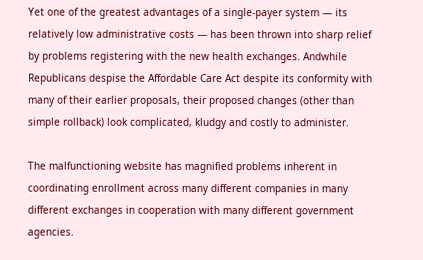Yet one of the greatest advantages of a single-payer system — its relatively low administrative costs — has been thrown into sharp relief by problems registering with the new health exchanges. Andwhile Republicans despise the Affordable Care Act despite its conformity with many of their earlier proposals, their proposed changes (other than simple rollback) look complicated, kludgy and costly to administer.

The malfunctioning website has magnified problems inherent in coordinating enrollment across many different companies in many different exchanges in cooperation with many different government agencies.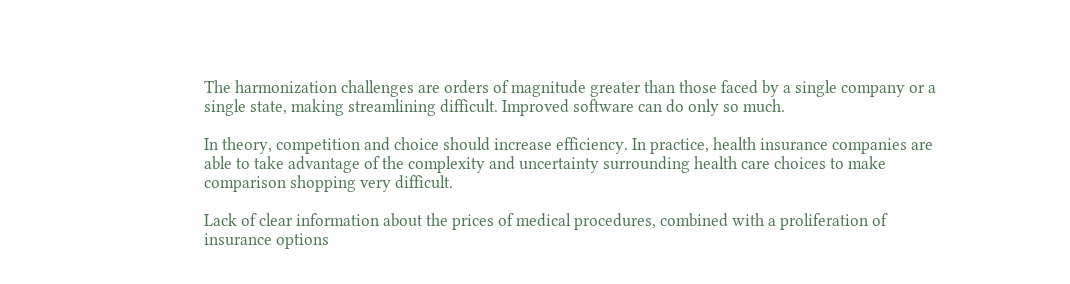The harmonization challenges are orders of magnitude greater than those faced by a single company or a single state, making streamlining difficult. Improved software can do only so much.

In theory, competition and choice should increase efficiency. In practice, health insurance companies are able to take advantage of the complexity and uncertainty surrounding health care choices to make comparison shopping very difficult.

Lack of clear information about the prices of medical procedures, combined with a proliferation of insurance options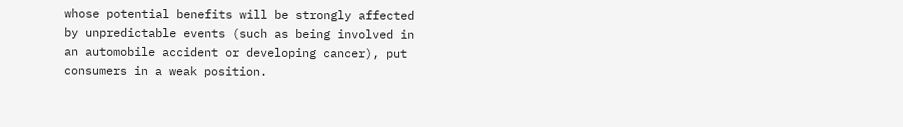whose potential benefits will be strongly affected by unpredictable events (such as being involved in an automobile accident or developing cancer), put consumers in a weak position.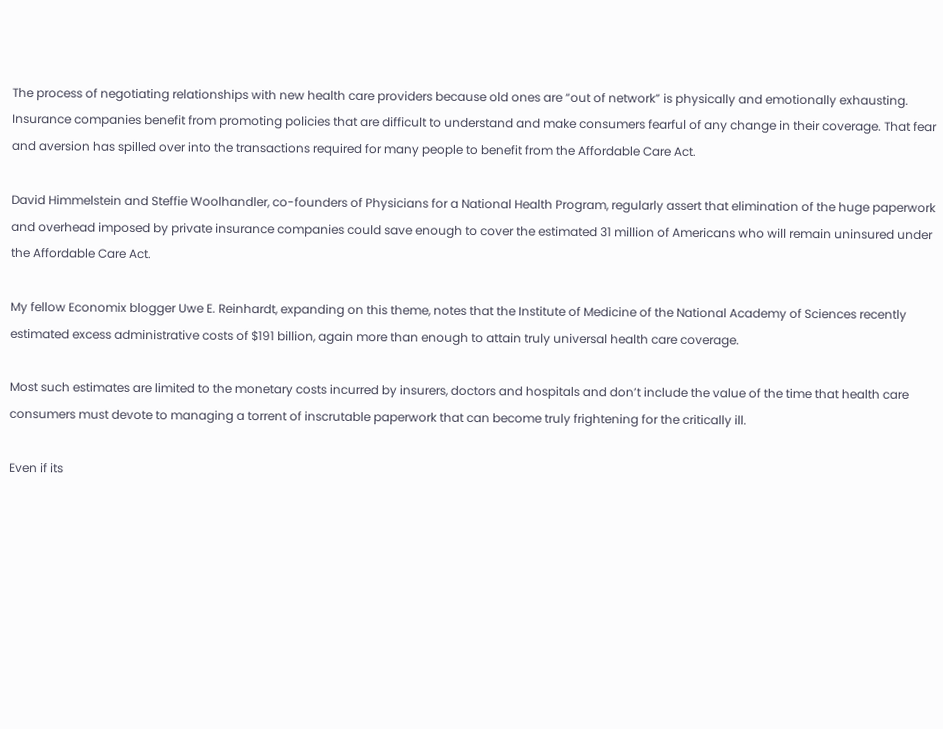The process of negotiating relationships with new health care providers because old ones are “out of network” is physically and emotionally exhausting. Insurance companies benefit from promoting policies that are difficult to understand and make consumers fearful of any change in their coverage. That fear and aversion has spilled over into the transactions required for many people to benefit from the Affordable Care Act.

David Himmelstein and Steffie Woolhandler, co-founders of Physicians for a National Health Program, regularly assert that elimination of the huge paperwork and overhead imposed by private insurance companies could save enough to cover the estimated 31 million of Americans who will remain uninsured under the Affordable Care Act.

My fellow Economix blogger Uwe E. Reinhardt, expanding on this theme, notes that the Institute of Medicine of the National Academy of Sciences recently estimated excess administrative costs of $191 billion, again more than enough to attain truly universal health care coverage.

Most such estimates are limited to the monetary costs incurred by insurers, doctors and hospitals and don’t include the value of the time that health care consumers must devote to managing a torrent of inscrutable paperwork that can become truly frightening for the critically ill.

Even if its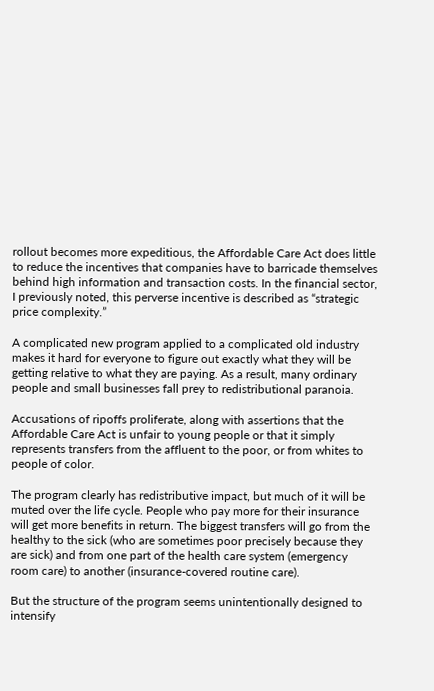rollout becomes more expeditious, the Affordable Care Act does little to reduce the incentives that companies have to barricade themselves behind high information and transaction costs. In the financial sector, I previously noted, this perverse incentive is described as “strategic price complexity.”

A complicated new program applied to a complicated old industry makes it hard for everyone to figure out exactly what they will be getting relative to what they are paying. As a result, many ordinary people and small businesses fall prey to redistributional paranoia.

Accusations of ripoffs proliferate, along with assertions that the Affordable Care Act is unfair to young people or that it simply represents transfers from the affluent to the poor, or from whites to people of color.

The program clearly has redistributive impact, but much of it will be muted over the life cycle. People who pay more for their insurance will get more benefits in return. The biggest transfers will go from the healthy to the sick (who are sometimes poor precisely because they are sick) and from one part of the health care system (emergency room care) to another (insurance-covered routine care).

But the structure of the program seems unintentionally designed to intensify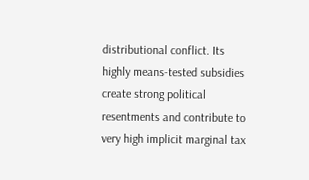distributional conflict. Its highly means-tested subsidies create strong political resentments and contribute to very high implicit marginal tax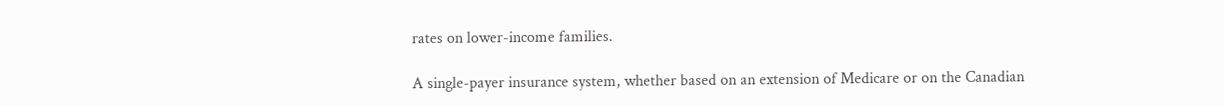rates on lower-income families.

A single-payer insurance system, whether based on an extension of Medicare or on the Canadian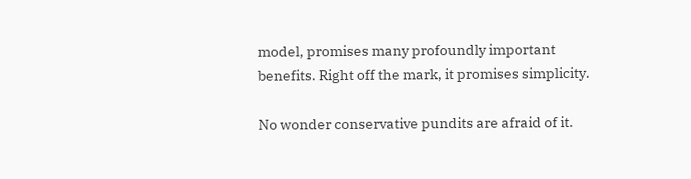model, promises many profoundly important benefits. Right off the mark, it promises simplicity.

No wonder conservative pundits are afraid of it.